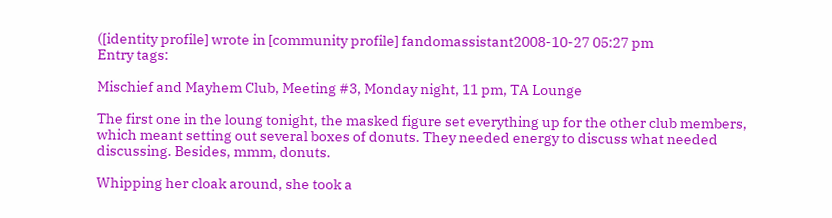([identity profile] wrote in [community profile] fandomassistant2008-10-27 05:27 pm
Entry tags:

Mischief and Mayhem Club, Meeting #3, Monday night, 11 pm, TA Lounge

The first one in the loung tonight, the masked figure set everything up for the other club members, which meant setting out several boxes of donuts. They needed energy to discuss what needed discussing. Besides, mmm, donuts.

Whipping her cloak around, she took a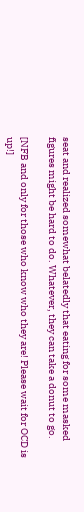seat and realized somewhat belatedly that eating for some masked figures might be hard to do. Whatever, they can take a donut to go.

[NFB and only for those who know who they are! Please wait for OCD is up!]